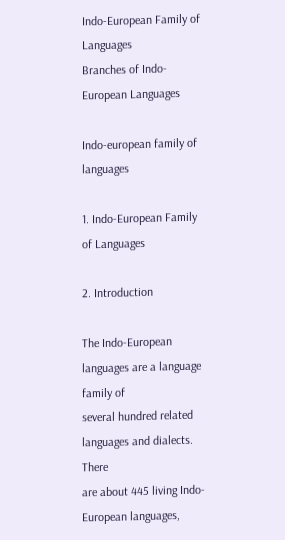Indo-European Family of Languages
Branches of Indo-European Languages

Indo-european family of languages

1. Indo-European Family of Languages

2. Introduction

The Indo-European languages are a language family of
several hundred related languages and dialects. There
are about 445 living Indo-European languages,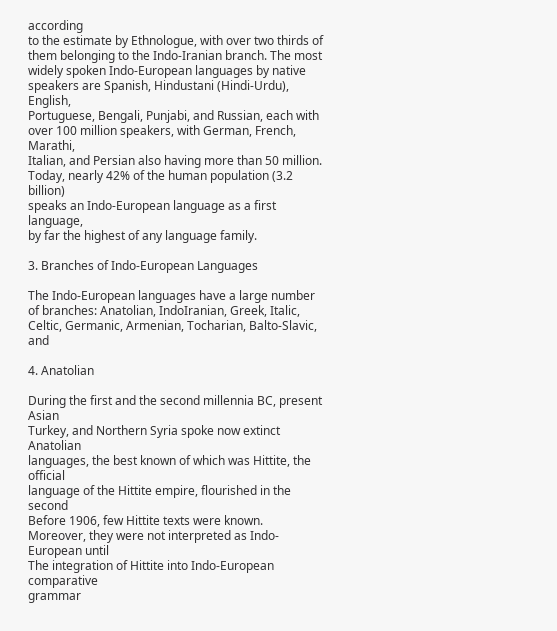according
to the estimate by Ethnologue, with over two thirds of
them belonging to the Indo-Iranian branch. The most
widely spoken Indo-European languages by native
speakers are Spanish, Hindustani (Hindi-Urdu), English,
Portuguese, Bengali, Punjabi, and Russian, each with
over 100 million speakers, with German, French, Marathi,
Italian, and Persian also having more than 50 million.
Today, nearly 42% of the human population (3.2 billion)
speaks an Indo-European language as a first language,
by far the highest of any language family.

3. Branches of Indo-European Languages

The Indo-European languages have a large number of branches: Anatolian, IndoIranian, Greek, Italic, Celtic, Germanic, Armenian, Tocharian, Balto-Slavic, and

4. Anatolian

During the first and the second millennia BC, present Asian
Turkey, and Northern Syria spoke now extinct Anatolian
languages, the best known of which was Hittite, the official
language of the Hittite empire, flourished in the second
Before 1906, few Hittite texts were known.
Moreover, they were not interpreted as Indo-European until
The integration of Hittite into Indo-European comparative
grammar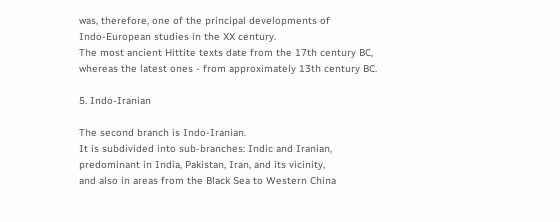was, therefore, one of the principal developments of
Indo-European studies in the XX century.
The most ancient Hittite texts date from the 17th century BC,
whereas the latest ones - from approximately 13th century BC.

5. Indo-Iranian

The second branch is Indo-Iranian.
It is subdivided into sub-branches: Indic and Iranian,
predominant in India, Pakistan, Iran, and its vicinity,
and also in areas from the Black Sea to Western China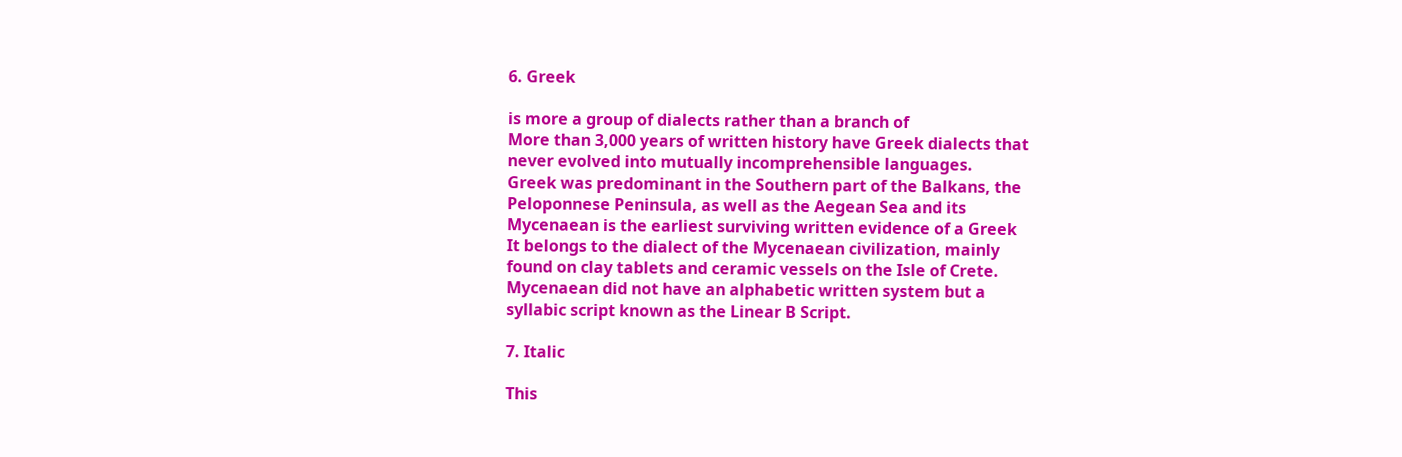6. Greek

is more a group of dialects rather than a branch of
More than 3,000 years of written history have Greek dialects that
never evolved into mutually incomprehensible languages.
Greek was predominant in the Southern part of the Balkans, the
Peloponnese Peninsula, as well as the Aegean Sea and its
Mycenaean is the earliest surviving written evidence of a Greek
It belongs to the dialect of the Mycenaean civilization, mainly
found on clay tablets and ceramic vessels on the Isle of Crete.
Mycenaean did not have an alphabetic written system but a
syllabic script known as the Linear B Script.

7. Italic

This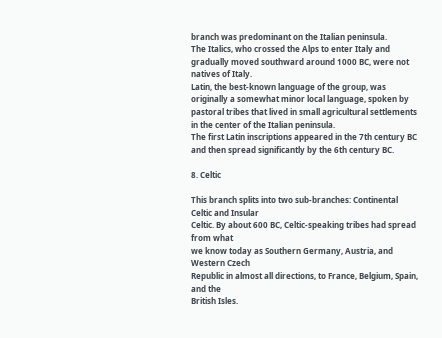branch was predominant on the Italian peninsula.
The Italics, who crossed the Alps to enter Italy and
gradually moved southward around 1000 BC, were not
natives of Italy.
Latin, the best-known language of the group, was
originally a somewhat minor local language, spoken by
pastoral tribes that lived in small agricultural settlements
in the center of the Italian peninsula.
The first Latin inscriptions appeared in the 7th century BC
and then spread significantly by the 6th century BC.

8. Celtic

This branch splits into two sub-branches: Continental Celtic and Insular
Celtic. By about 600 BC, Celtic-speaking tribes had spread from what
we know today as Southern Germany, Austria, and Western Czech
Republic in almost all directions, to France, Belgium, Spain, and the
British Isles.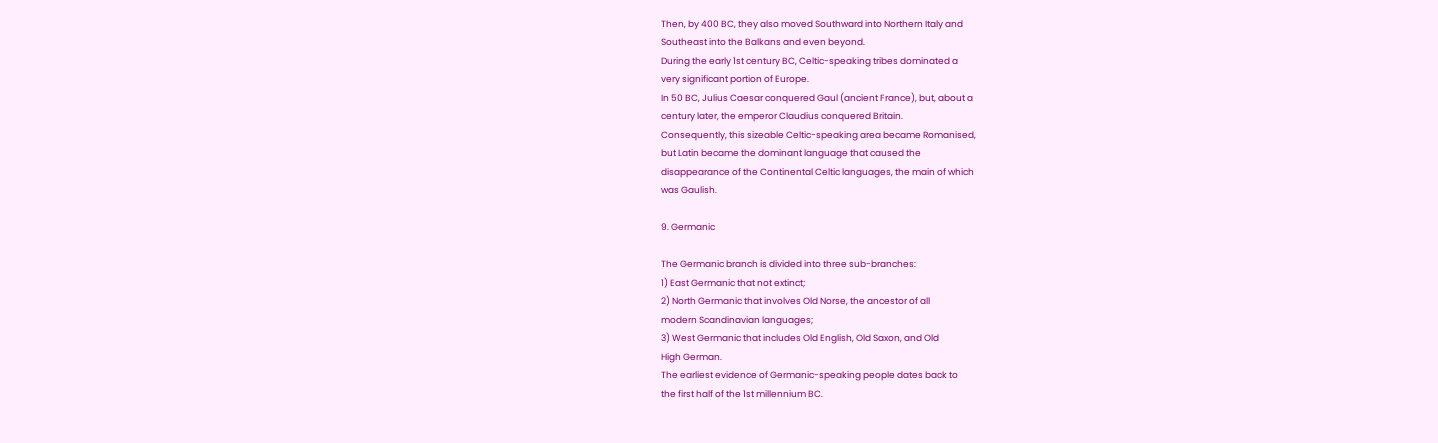Then, by 400 BC, they also moved Southward into Northern Italy and
Southeast into the Balkans and even beyond.
During the early 1st century BC, Celtic-speaking tribes dominated a
very significant portion of Europe.
In 50 BC, Julius Caesar conquered Gaul (ancient France), but, about a
century later, the emperor Claudius conquered Britain.
Consequently, this sizeable Celtic-speaking area became Romanised,
but Latin became the dominant language that caused the
disappearance of the Continental Celtic languages, the main of which
was Gaulish.

9. Germanic

The Germanic branch is divided into three sub-branches:
1) East Germanic that not extinct;
2) North Germanic that involves Old Norse, the ancestor of all
modern Scandinavian languages;
3) West Germanic that includes Old English, Old Saxon, and Old
High German.
The earliest evidence of Germanic-speaking people dates back to
the first half of the 1st millennium BC.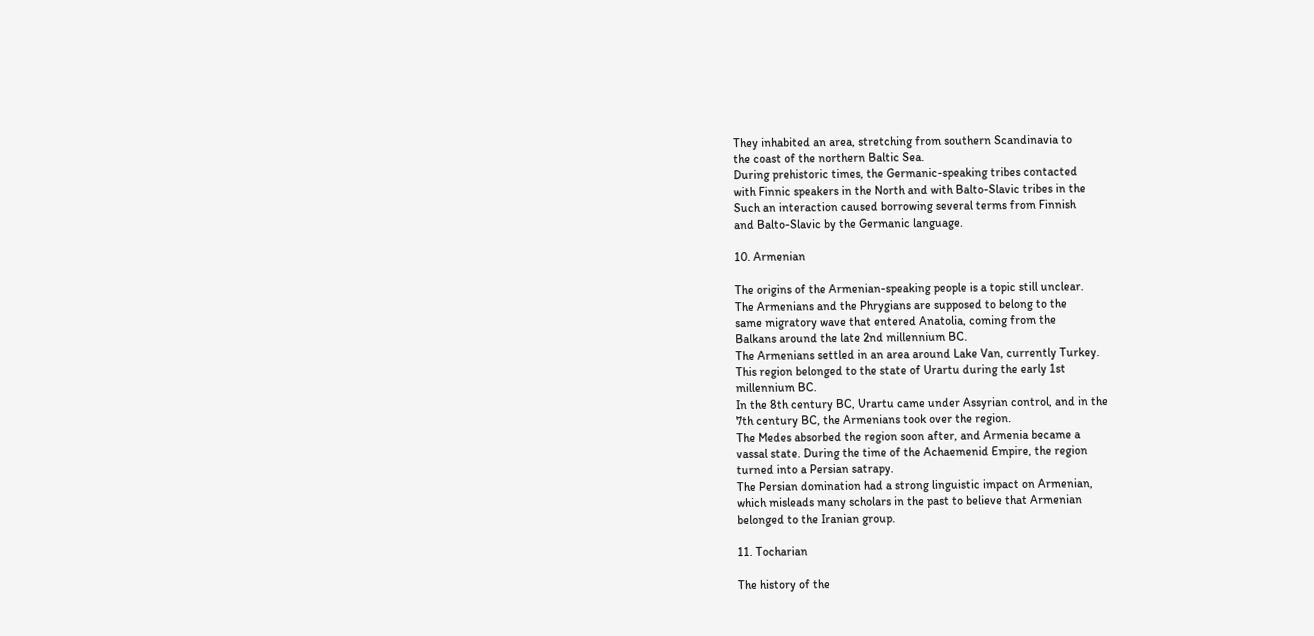They inhabited an area, stretching from southern Scandinavia to
the coast of the northern Baltic Sea.
During prehistoric times, the Germanic-speaking tribes contacted
with Finnic speakers in the North and with Balto-Slavic tribes in the
Such an interaction caused borrowing several terms from Finnish
and Balto-Slavic by the Germanic language.

10. Armenian

The origins of the Armenian-speaking people is a topic still unclear.
The Armenians and the Phrygians are supposed to belong to the
same migratory wave that entered Anatolia, coming from the
Balkans around the late 2nd millennium BC.
The Armenians settled in an area around Lake Van, currently Turkey.
This region belonged to the state of Urartu during the early 1st
millennium BC.
In the 8th century BC, Urartu came under Assyrian control, and in the
7th century BC, the Armenians took over the region.
The Medes absorbed the region soon after, and Armenia became a
vassal state. During the time of the Achaemenid Empire, the region
turned into a Persian satrapy.
The Persian domination had a strong linguistic impact on Armenian,
which misleads many scholars in the past to believe that Armenian
belonged to the Iranian group.

11. Tocharian

The history of the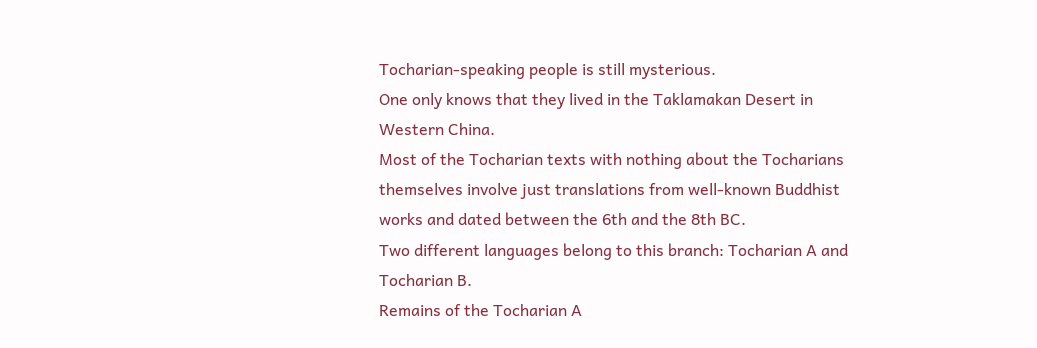Tocharian-speaking people is still mysterious.
One only knows that they lived in the Taklamakan Desert in
Western China.
Most of the Tocharian texts with nothing about the Tocharians
themselves involve just translations from well-known Buddhist
works and dated between the 6th and the 8th BC.
Two different languages belong to this branch: Tocharian A and
Tocharian B.
Remains of the Tocharian A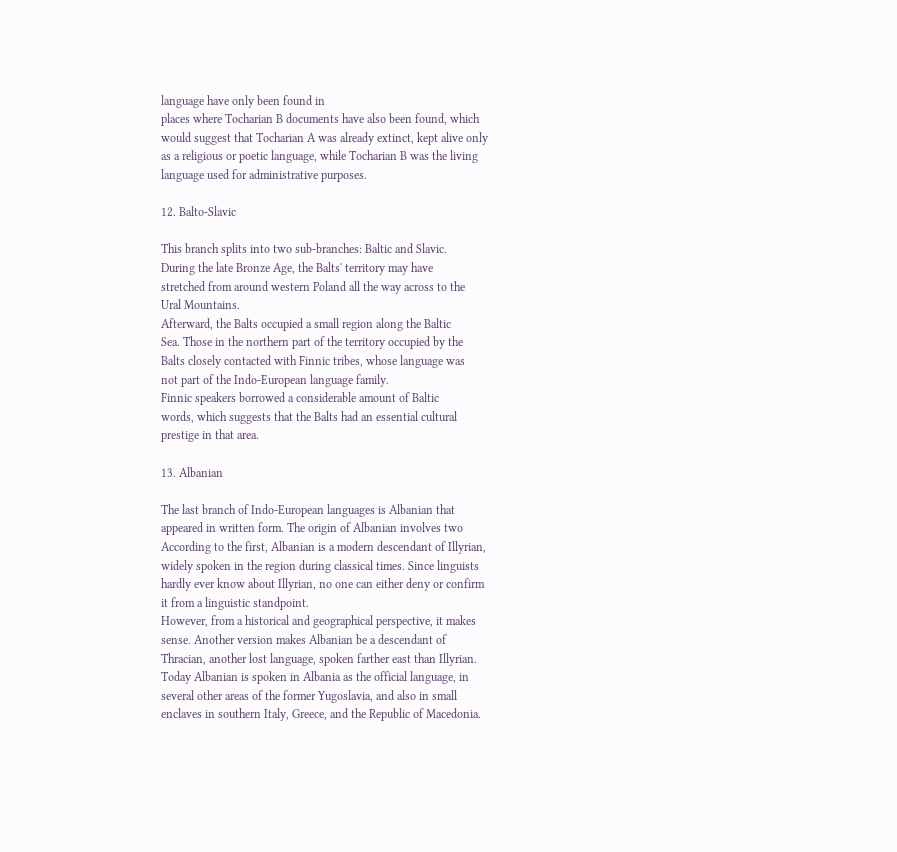language have only been found in
places where Tocharian B documents have also been found, which
would suggest that Tocharian A was already extinct, kept alive only
as a religious or poetic language, while Tocharian B was the living
language used for administrative purposes.

12. Balto-Slavic

This branch splits into two sub-branches: Baltic and Slavic.
During the late Bronze Age, the Balts' territory may have
stretched from around western Poland all the way across to the
Ural Mountains.
Afterward, the Balts occupied a small region along the Baltic
Sea. Those in the northern part of the territory occupied by the
Balts closely contacted with Finnic tribes, whose language was
not part of the Indo-European language family.
Finnic speakers borrowed a considerable amount of Baltic
words, which suggests that the Balts had an essential cultural
prestige in that area.

13. Albanian

The last branch of Indo-European languages is Albanian that
appeared in written form. The origin of Albanian involves two
According to the first, Albanian is a modern descendant of Illyrian,
widely spoken in the region during classical times. Since linguists
hardly ever know about Illyrian, no one can either deny or confirm
it from a linguistic standpoint.
However, from a historical and geographical perspective, it makes
sense. Another version makes Albanian be a descendant of
Thracian, another lost language, spoken farther east than Illyrian.
Today Albanian is spoken in Albania as the official language, in
several other areas of the former Yugoslavia, and also in small
enclaves in southern Italy, Greece, and the Republic of Macedonia.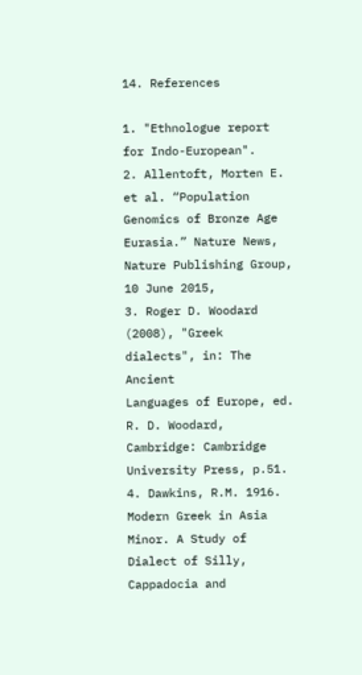14. References

1. "Ethnologue report for Indo-European".
2. Allentoft, Morten E. et al. “Population Genomics of Bronze Age
Eurasia.” Nature News, Nature Publishing Group, 10 June 2015,
3. Roger D. Woodard (2008), "Greek dialects", in: The Ancient
Languages of Europe, ed. R. D. Woodard, Cambridge: Cambridge
University Press, p.51.
4. Dawkins, R.M. 1916. Modern Greek in Asia Minor. A Study of
Dialect of Silly, Cappadocia and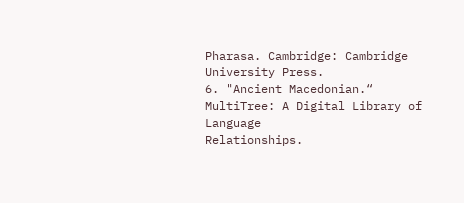Pharasa. Cambridge: Cambridge
University Press.
6. "Ancient Macedonian.“ MultiTree: A Digital Library of Language
Relationships.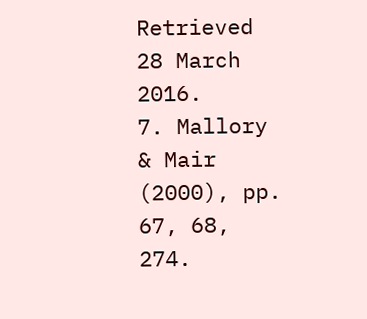Retrieved 28 March 2016.
7. Mallory & Mair (2000), pp. 67, 68, 274.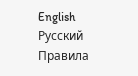English     Русский Правила